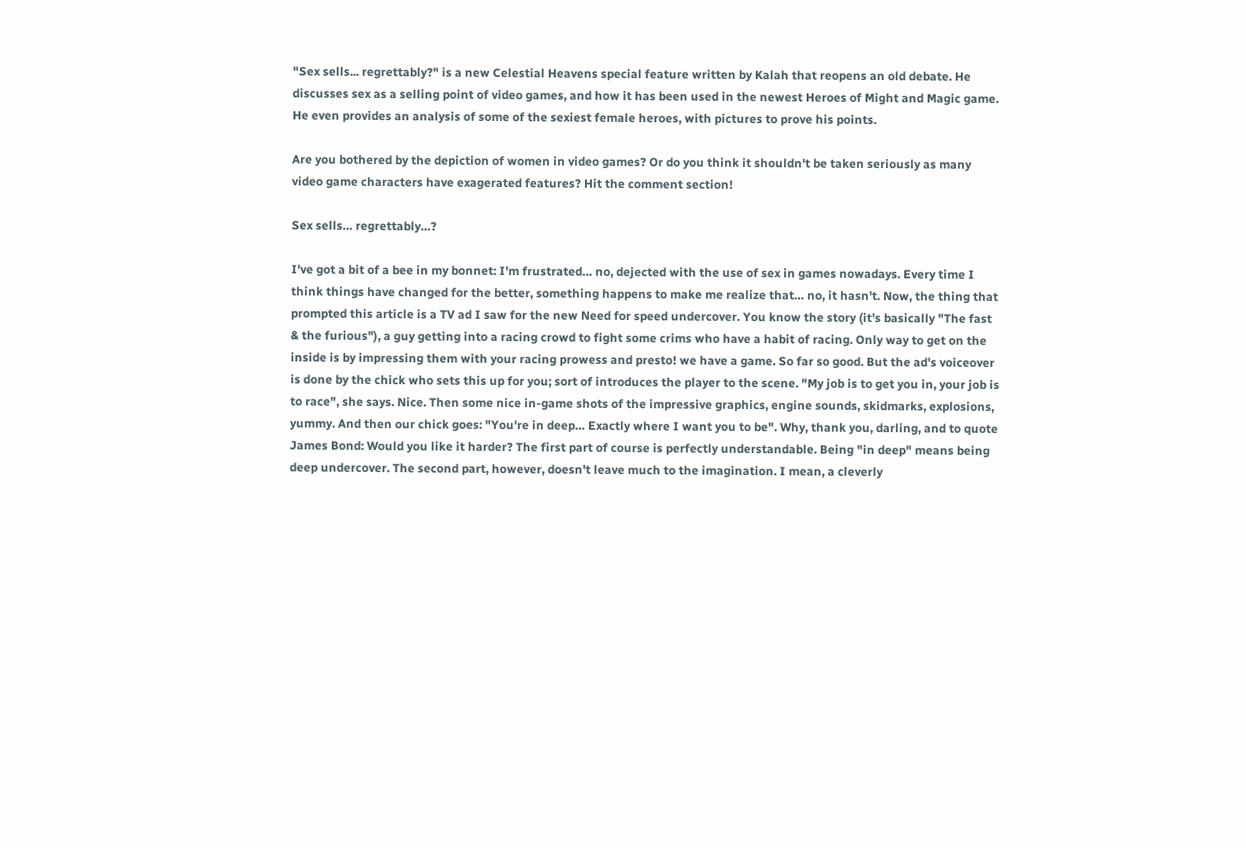"Sex sells... regrettably?" is a new Celestial Heavens special feature written by Kalah that reopens an old debate. He discusses sex as a selling point of video games, and how it has been used in the newest Heroes of Might and Magic game. He even provides an analysis of some of the sexiest female heroes, with pictures to prove his points.

Are you bothered by the depiction of women in video games? Or do you think it shouldn't be taken seriously as many video game characters have exagerated features? Hit the comment section!

Sex sells… regrettably…?

I've got a bit of a bee in my bonnet: I'm frustrated… no, dejected with the use of sex in games nowadays. Every time I think things have changed for the better, something happens to make me realize that… no, it hasn't. Now, the thing that prompted this article is a TV ad I saw for the new Need for speed undercover. You know the story (it's basically "The fast & the furious"), a guy getting into a racing crowd to fight some crims who have a habit of racing. Only way to get on the inside is by impressing them with your racing prowess and presto! we have a game. So far so good. But the ad's voiceover is done by the chick who sets this up for you; sort of introduces the player to the scene. "My job is to get you in, your job is to race", she says. Nice. Then some nice in-game shots of the impressive graphics, engine sounds, skidmarks, explosions, yummy. And then our chick goes: "You're in deep… Exactly where I want you to be". Why, thank you, darling, and to quote James Bond: Would you like it harder? The first part of course is perfectly understandable. Being "in deep" means being deep undercover. The second part, however, doesn't leave much to the imagination. I mean, a cleverly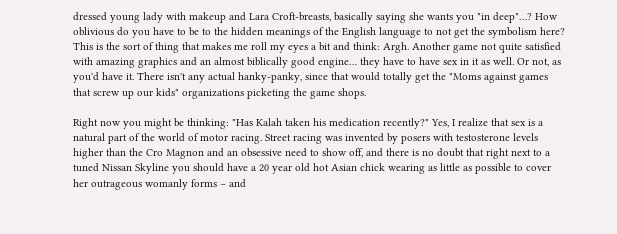dressed young lady with makeup and Lara Croft-breasts, basically saying she wants you "in deep"…? How oblivious do you have to be to the hidden meanings of the English language to not get the symbolism here? This is the sort of thing that makes me roll my eyes a bit and think: Argh. Another game not quite satisfied with amazing graphics and an almost biblically good engine… they have to have sex in it as well. Or not, as you'd have it. There isn't any actual hanky-panky, since that would totally get the "Moms against games that screw up our kids" organizations picketing the game shops.

Right now you might be thinking: "Has Kalah taken his medication recently?" Yes, I realize that sex is a natural part of the world of motor racing. Street racing was invented by posers with testosterone levels higher than the Cro Magnon and an obsessive need to show off, and there is no doubt that right next to a tuned Nissan Skyline you should have a 20 year old hot Asian chick wearing as little as possible to cover her outrageous womanly forms – and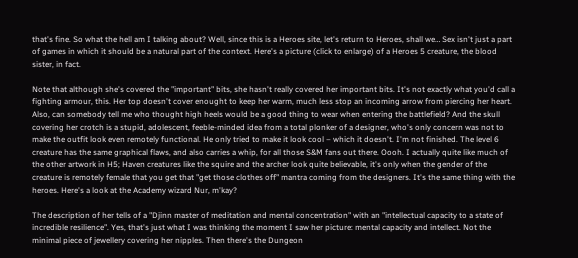that's fine. So what the hell am I talking about? Well, since this is a Heroes site, let's return to Heroes, shall we… Sex isn't just a part of games in which it should be a natural part of the context. Here's a picture (click to enlarge) of a Heroes 5 creature, the blood sister, in fact.

Note that although she's covered the "important" bits, she hasn't really covered her important bits. It's not exactly what you'd call a fighting armour, this. Her top doesn't cover enought to keep her warm, much less stop an incoming arrow from piercing her heart. Also, can somebody tell me who thought high heels would be a good thing to wear when entering the battlefield? And the skull covering her crotch is a stupid, adolescent, feeble-minded idea from a total plonker of a designer, who's only concern was not to make the outfit look even remotely functional. He only tried to make it look cool – which it doesn't. I'm not finished. The level 6 creature has the same graphical flaws, and also carries a whip, for all those S&M fans out there. Oooh. I actually quite like much of the other artwork in H5; Haven creatures like the squire and the archer look quite believable, it's only when the gender of the creature is remotely female that you get that "get those clothes off" mantra coming from the designers. It's the same thing with the heroes. Here's a look at the Academy wizard Nur, m'kay?

The description of her tells of a "Djinn master of meditation and mental concentration" with an "intellectual capacity to a state of incredible resilience". Yes, that's just what I was thinking the moment I saw her picture: mental capacity and intellect. Not the minimal piece of jewellery covering her nipples. Then there's the Dungeon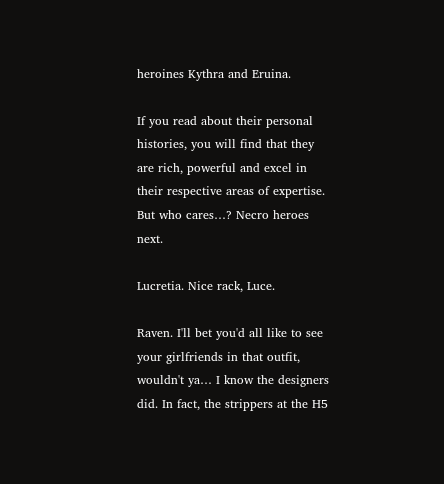heroines Kythra and Eruina.

If you read about their personal histories, you will find that they are rich, powerful and excel in their respective areas of expertise. But who cares…? Necro heroes next.

Lucretia. Nice rack, Luce.

Raven. I'll bet you'd all like to see your girlfriends in that outfit, wouldn't ya… I know the designers did. In fact, the strippers at the H5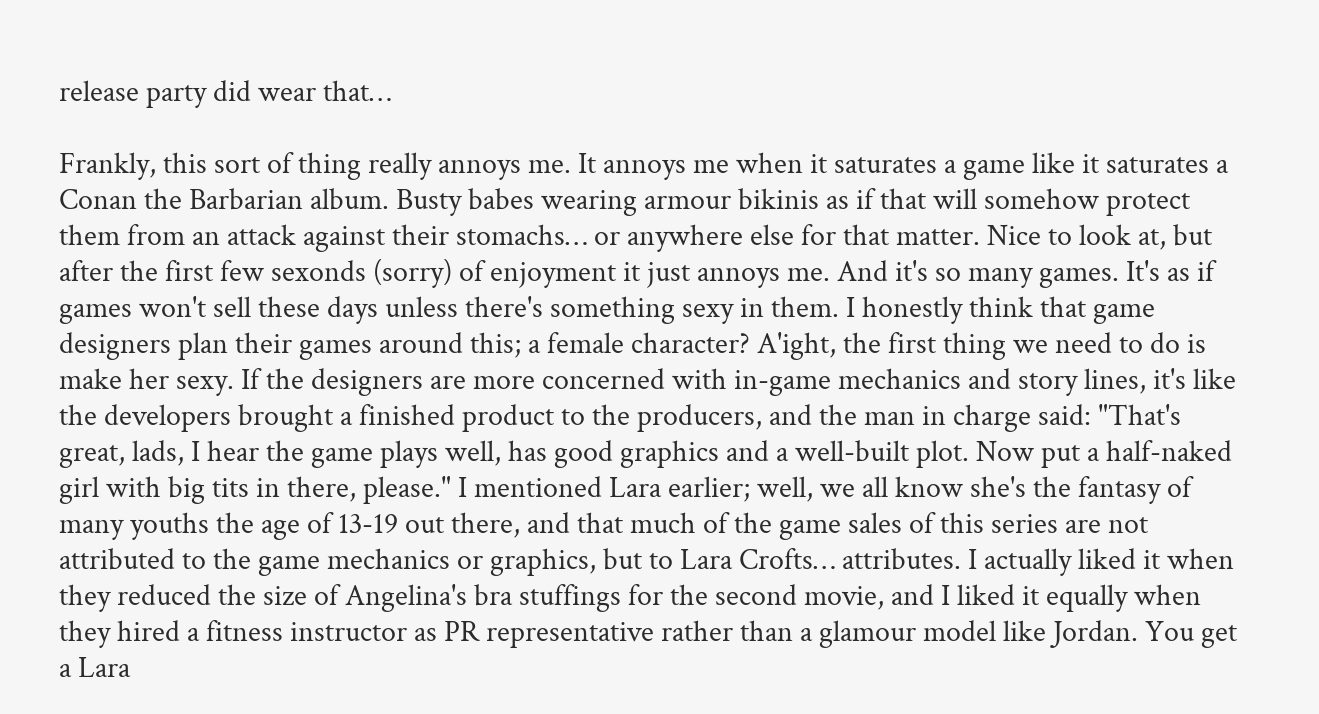release party did wear that…

Frankly, this sort of thing really annoys me. It annoys me when it saturates a game like it saturates a Conan the Barbarian album. Busty babes wearing armour bikinis as if that will somehow protect them from an attack against their stomachs… or anywhere else for that matter. Nice to look at, but after the first few sexonds (sorry) of enjoyment it just annoys me. And it's so many games. It's as if games won't sell these days unless there's something sexy in them. I honestly think that game designers plan their games around this; a female character? A'ight, the first thing we need to do is make her sexy. If the designers are more concerned with in-game mechanics and story lines, it's like the developers brought a finished product to the producers, and the man in charge said: "That's great, lads, I hear the game plays well, has good graphics and a well-built plot. Now put a half-naked girl with big tits in there, please." I mentioned Lara earlier; well, we all know she's the fantasy of many youths the age of 13-19 out there, and that much of the game sales of this series are not attributed to the game mechanics or graphics, but to Lara Crofts… attributes. I actually liked it when they reduced the size of Angelina's bra stuffings for the second movie, and I liked it equally when they hired a fitness instructor as PR representative rather than a glamour model like Jordan. You get a Lara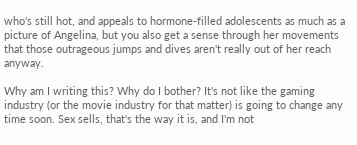who's still hot, and appeals to hormone-filled adolescents as much as a picture of Angelina, but you also get a sense through her movements that those outrageous jumps and dives aren't really out of her reach anyway.

Why am I writing this? Why do I bother? It's not like the gaming industry (or the movie industry for that matter) is going to change any time soon. Sex sells, that's the way it is, and I'm not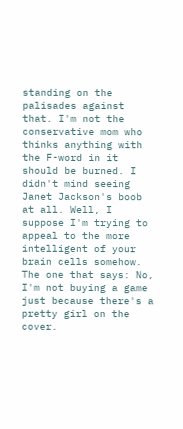standing on the palisades against that. I'm not the conservative mom who thinks anything with the F-word in it should be burned. I didn't mind seeing Janet Jackson's boob at all. Well, I suppose I'm trying to appeal to the more intelligent of your brain cells somehow. The one that says: No, I'm not buying a game just because there's a pretty girl on the cover.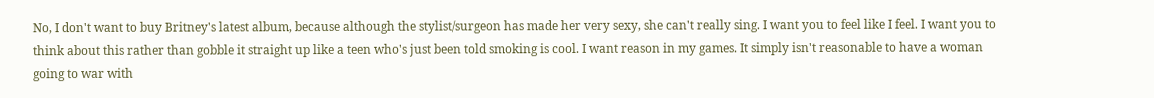No, I don't want to buy Britney's latest album, because although the stylist/surgeon has made her very sexy, she can't really sing. I want you to feel like I feel. I want you to think about this rather than gobble it straight up like a teen who's just been told smoking is cool. I want reason in my games. It simply isn't reasonable to have a woman going to war with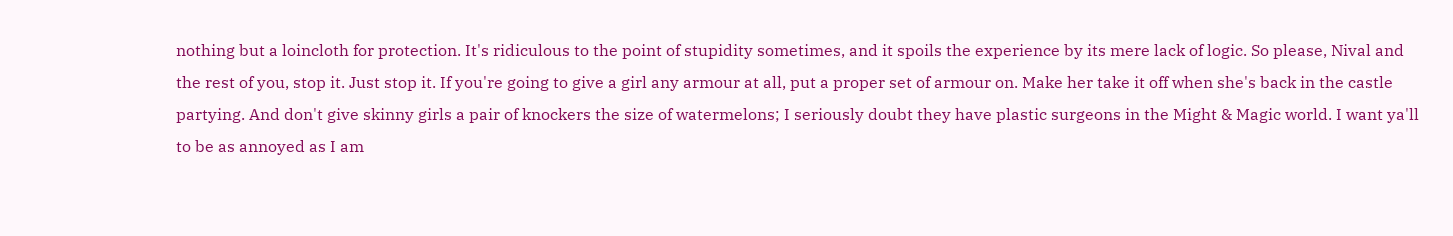nothing but a loincloth for protection. It's ridiculous to the point of stupidity sometimes, and it spoils the experience by its mere lack of logic. So please, Nival and the rest of you, stop it. Just stop it. If you're going to give a girl any armour at all, put a proper set of armour on. Make her take it off when she's back in the castle partying. And don't give skinny girls a pair of knockers the size of watermelons; I seriously doubt they have plastic surgeons in the Might & Magic world. I want ya'll to be as annoyed as I am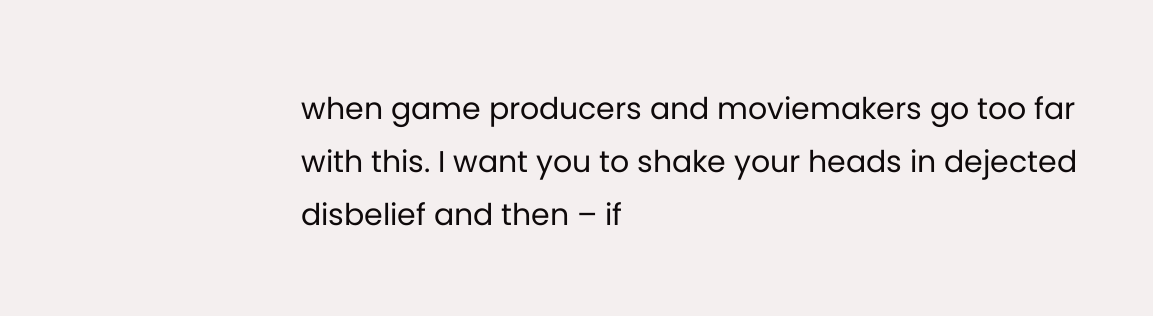when game producers and moviemakers go too far with this. I want you to shake your heads in dejected disbelief and then – if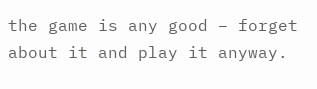the game is any good – forget about it and play it anyway.